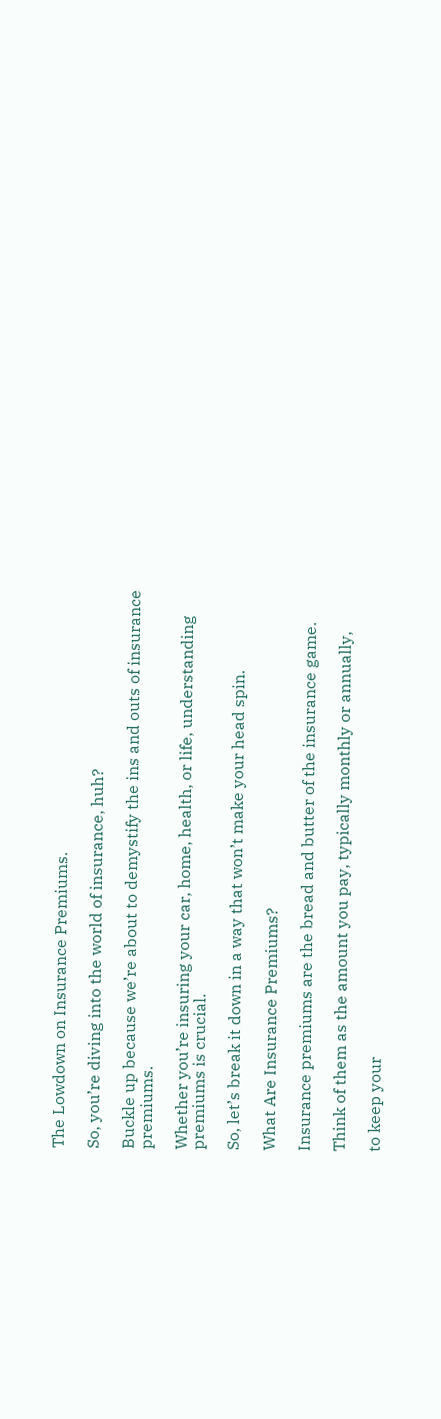The Lowdown on Insurance Premiums.

So, you’re diving into the world of insurance, huh?

Buckle up because we’re about to demystify the ins and outs of insurance premiums.

Whether you’re insuring your car, home, health, or life, understanding premiums is crucial.

So, let’s break it down in a way that won’t make your head spin.

What Are Insurance Premiums?

Insurance premiums are the bread and butter of the insurance game.

Think of them as the amount you pay, typically monthly or annually,

to keep your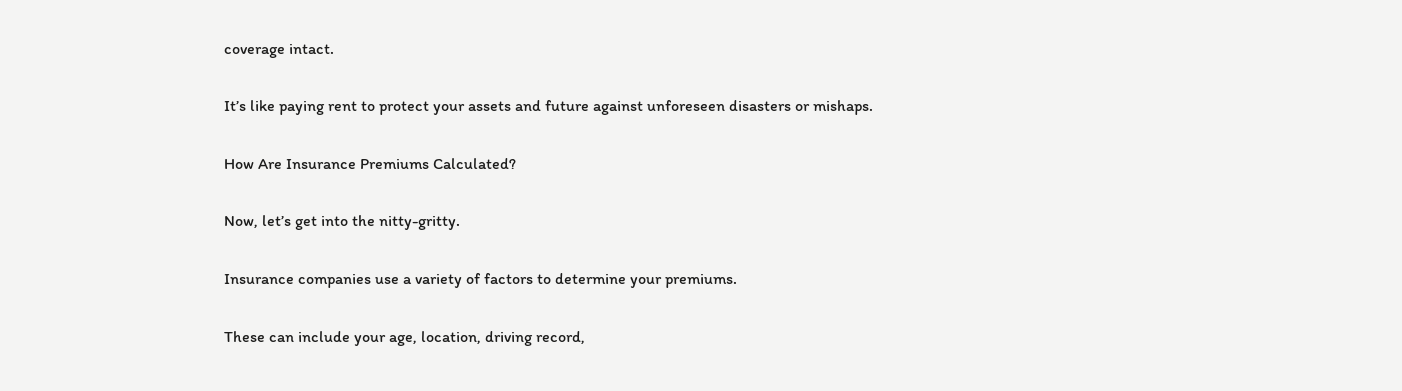coverage intact.

It’s like paying rent to protect your assets and future against unforeseen disasters or mishaps.

How Are Insurance Premiums Calculated?

Now, let’s get into the nitty-gritty.

Insurance companies use a variety of factors to determine your premiums.

These can include your age, location, driving record,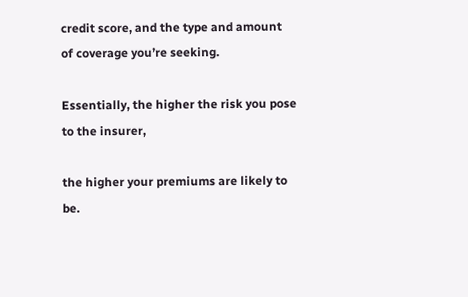credit score, and the type and amount of coverage you’re seeking.

Essentially, the higher the risk you pose to the insurer,

the higher your premiums are likely to be.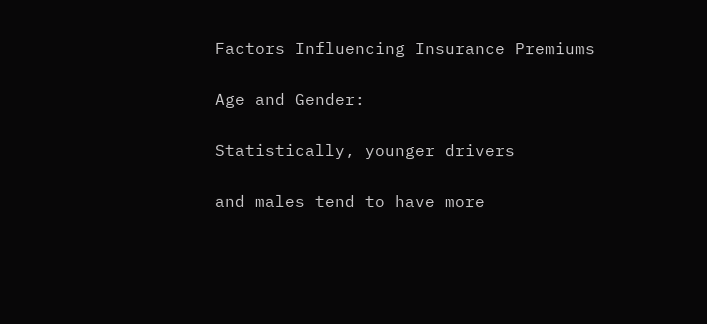Factors Influencing Insurance Premiums

Age and Gender:

Statistically, younger drivers

and males tend to have more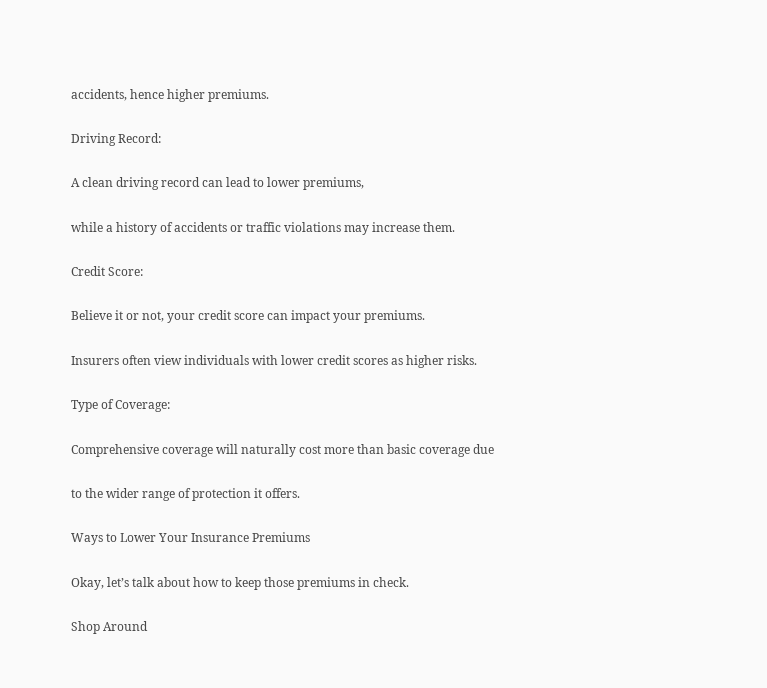accidents, hence higher premiums.

Driving Record:

A clean driving record can lead to lower premiums,

while a history of accidents or traffic violations may increase them.

Credit Score:

Believe it or not, your credit score can impact your premiums.

Insurers often view individuals with lower credit scores as higher risks.

Type of Coverage:

Comprehensive coverage will naturally cost more than basic coverage due

to the wider range of protection it offers.

Ways to Lower Your Insurance Premiums

Okay, let’s talk about how to keep those premiums in check.

Shop Around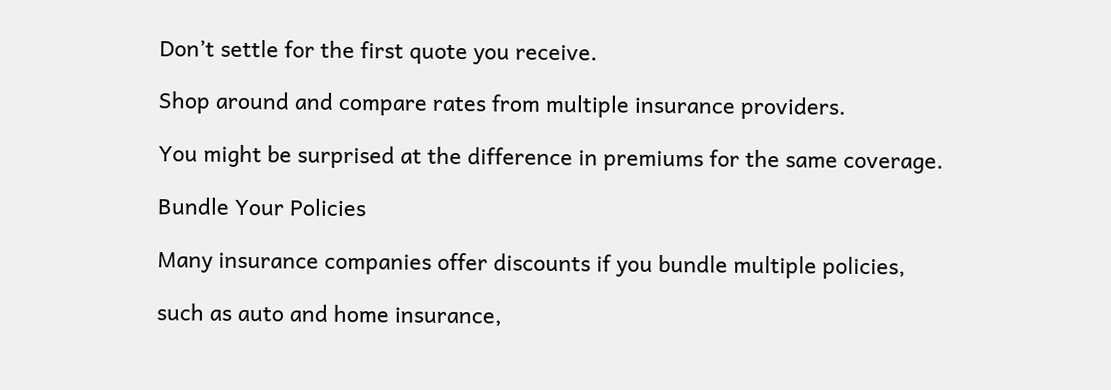Don’t settle for the first quote you receive.

Shop around and compare rates from multiple insurance providers.

You might be surprised at the difference in premiums for the same coverage.

Bundle Your Policies

Many insurance companies offer discounts if you bundle multiple policies,

such as auto and home insurance,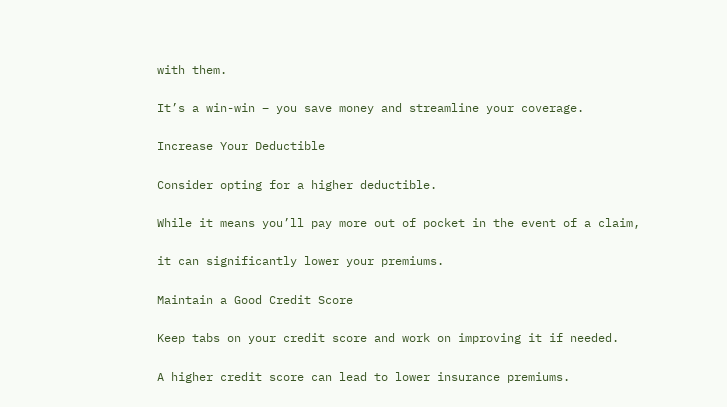with them.

It’s a win-win – you save money and streamline your coverage.

Increase Your Deductible

Consider opting for a higher deductible.

While it means you’ll pay more out of pocket in the event of a claim,

it can significantly lower your premiums.

Maintain a Good Credit Score

Keep tabs on your credit score and work on improving it if needed.

A higher credit score can lead to lower insurance premiums.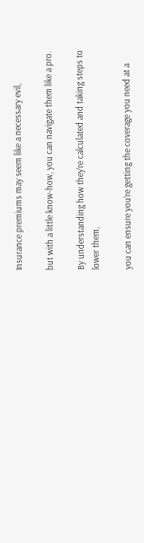Insurance premiums may seem like a necessary evil,

but with a little know-how, you can navigate them like a pro.

By understanding how they’re calculated and taking steps to lower them,

you can ensure you’re getting the coverage you need at a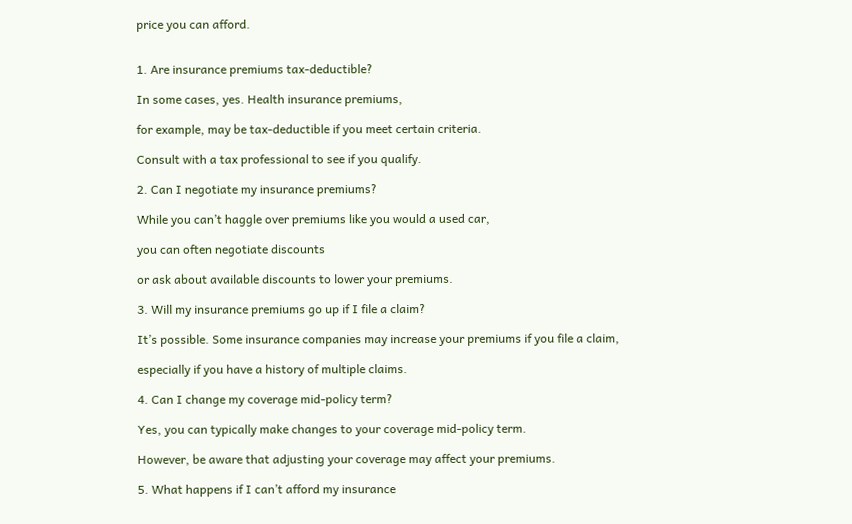price you can afford.


1. Are insurance premiums tax-deductible?

In some cases, yes. Health insurance premiums,

for example, may be tax-deductible if you meet certain criteria.

Consult with a tax professional to see if you qualify.

2. Can I negotiate my insurance premiums?

While you can’t haggle over premiums like you would a used car,

you can often negotiate discounts

or ask about available discounts to lower your premiums.

3. Will my insurance premiums go up if I file a claim?

It’s possible. Some insurance companies may increase your premiums if you file a claim,

especially if you have a history of multiple claims.

4. Can I change my coverage mid-policy term?

Yes, you can typically make changes to your coverage mid-policy term.

However, be aware that adjusting your coverage may affect your premiums.

5. What happens if I can’t afford my insurance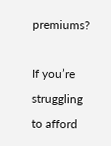premiums?

If you’re struggling to afford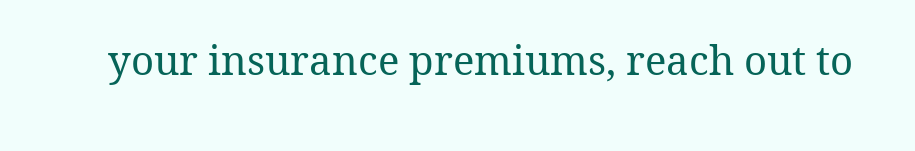your insurance premiums, reach out to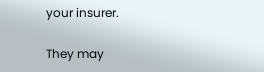your insurer.

They may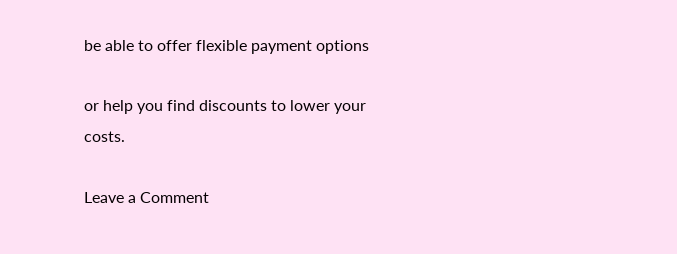be able to offer flexible payment options

or help you find discounts to lower your costs.

Leave a Comment